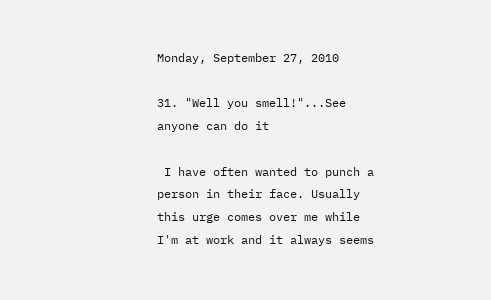Monday, September 27, 2010

31. "Well you smell!"...See anyone can do it

 I have often wanted to punch a person in their face. Usually this urge comes over me while I'm at work and it always seems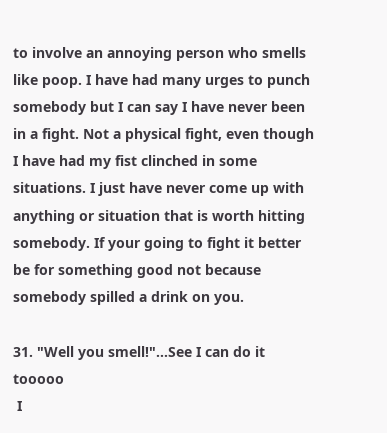to involve an annoying person who smells like poop. I have had many urges to punch somebody but I can say I have never been in a fight. Not a physical fight, even though I have had my fist clinched in some situations. I just have never come up with anything or situation that is worth hitting somebody. If your going to fight it better be for something good not because somebody spilled a drink on you.

31. "Well you smell!"...See I can do it tooooo
 I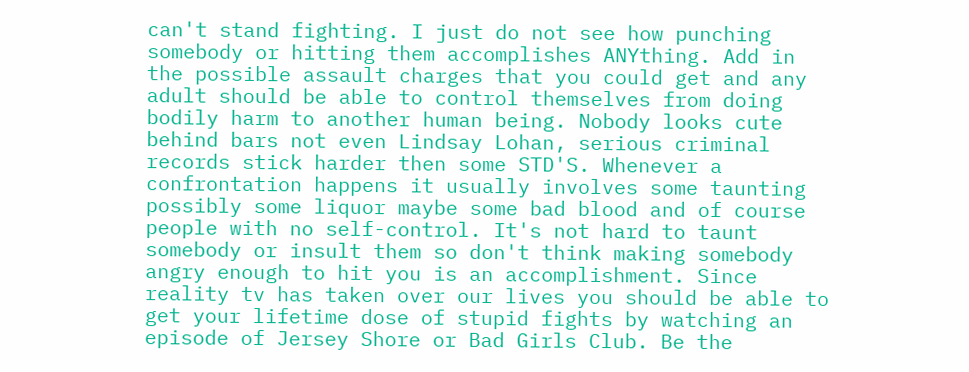can't stand fighting. I just do not see how punching somebody or hitting them accomplishes ANYthing. Add in the possible assault charges that you could get and any adult should be able to control themselves from doing bodily harm to another human being. Nobody looks cute behind bars not even Lindsay Lohan, serious criminal records stick harder then some STD'S. Whenever a confrontation happens it usually involves some taunting possibly some liquor maybe some bad blood and of course people with no self-control. It's not hard to taunt somebody or insult them so don't think making somebody angry enough to hit you is an accomplishment. Since reality tv has taken over our lives you should be able to get your lifetime dose of stupid fights by watching an episode of Jersey Shore or Bad Girls Club. Be the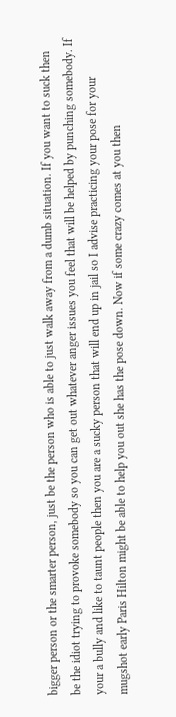bigger person or the smarter person, just be the person who is able to just walk away from a dumb situation. If you want to suck then be the idiot trying to provoke somebody so you can get out whatever anger issues you feel that will be helped by punching somebody. If your a bully and like to taunt people then you are a sucky person that will end up in jail so I advise practicing your pose for your mugshot early Paris Hilton might be able to help you out she has the pose down. Now if some crazy comes at you then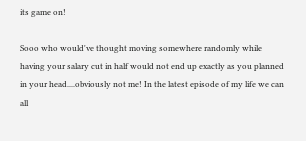its game on!

Sooo who would've thought moving somewhere randomly while having your salary cut in half would not end up exactly as you planned in your head....obviously not me! In the latest episode of my life we can all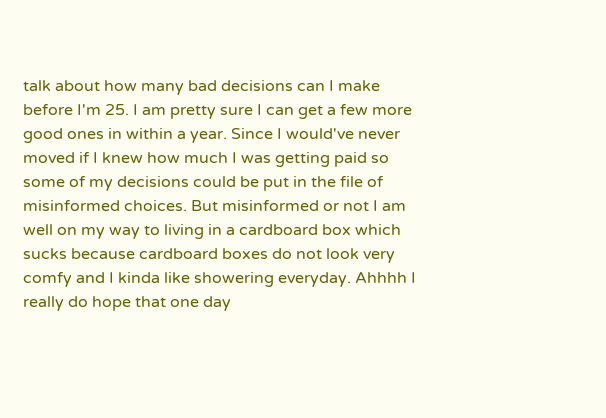talk about how many bad decisions can I make before I'm 25. I am pretty sure I can get a few more good ones in within a year. Since I would've never moved if I knew how much I was getting paid so some of my decisions could be put in the file of misinformed choices. But misinformed or not I am well on my way to living in a cardboard box which sucks because cardboard boxes do not look very comfy and I kinda like showering everyday. Ahhhh I really do hope that one day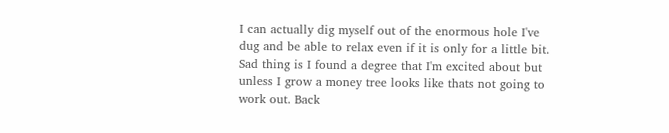I can actually dig myself out of the enormous hole I've dug and be able to relax even if it is only for a little bit. Sad thing is I found a degree that I'm excited about but unless I grow a money tree looks like thats not going to work out. Back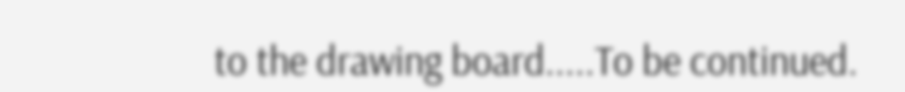to the drawing board.....To be continued.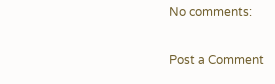No comments:

Post a Comment